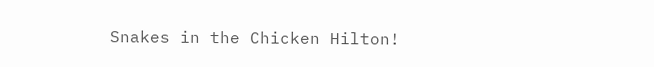Snakes in the Chicken Hilton!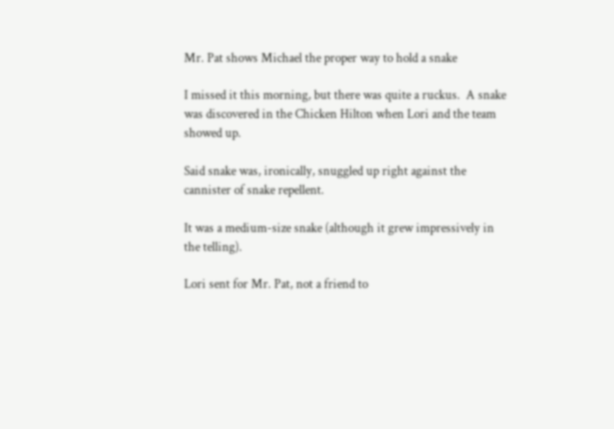Mr. Pat shows Michael the proper way to hold a snake

I missed it this morning, but there was quite a ruckus.  A snake was discovered in the Chicken Hilton when Lori and the team showed up.

Said snake was, ironically, snuggled up right against the cannister of snake repellent.

It was a medium-size snake (although it grew impressively in the telling).

Lori sent for Mr. Pat, not a friend to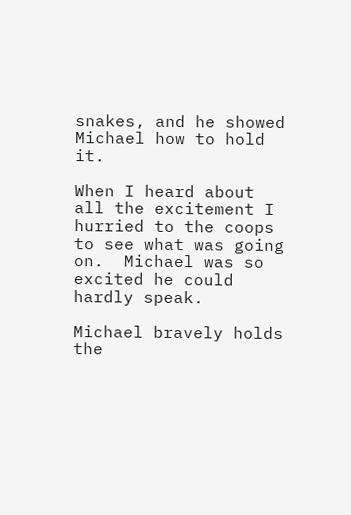snakes, and he showed Michael how to hold it.

When I heard about all the excitement I hurried to the coops to see what was going on.  Michael was so excited he could hardly speak.

Michael bravely holds the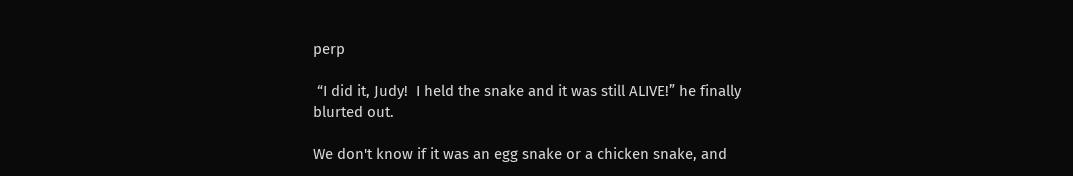perp

 “I did it, Judy!  I held the snake and it was still ALIVE!” he finally blurted out.

We don't know if it was an egg snake or a chicken snake, and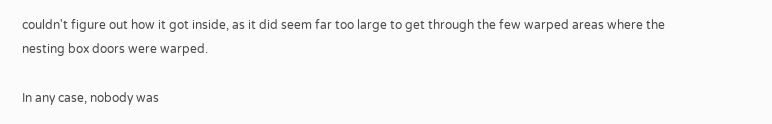couldn't figure out how it got inside, as it did seem far too large to get through the few warped areas where the nesting box doors were warped.

In any case, nobody was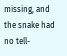missing, and the snake had no tell-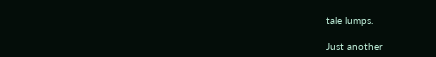tale lumps.

Just another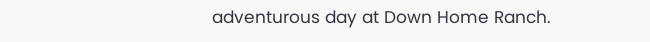adventurous day at Down Home Ranch.